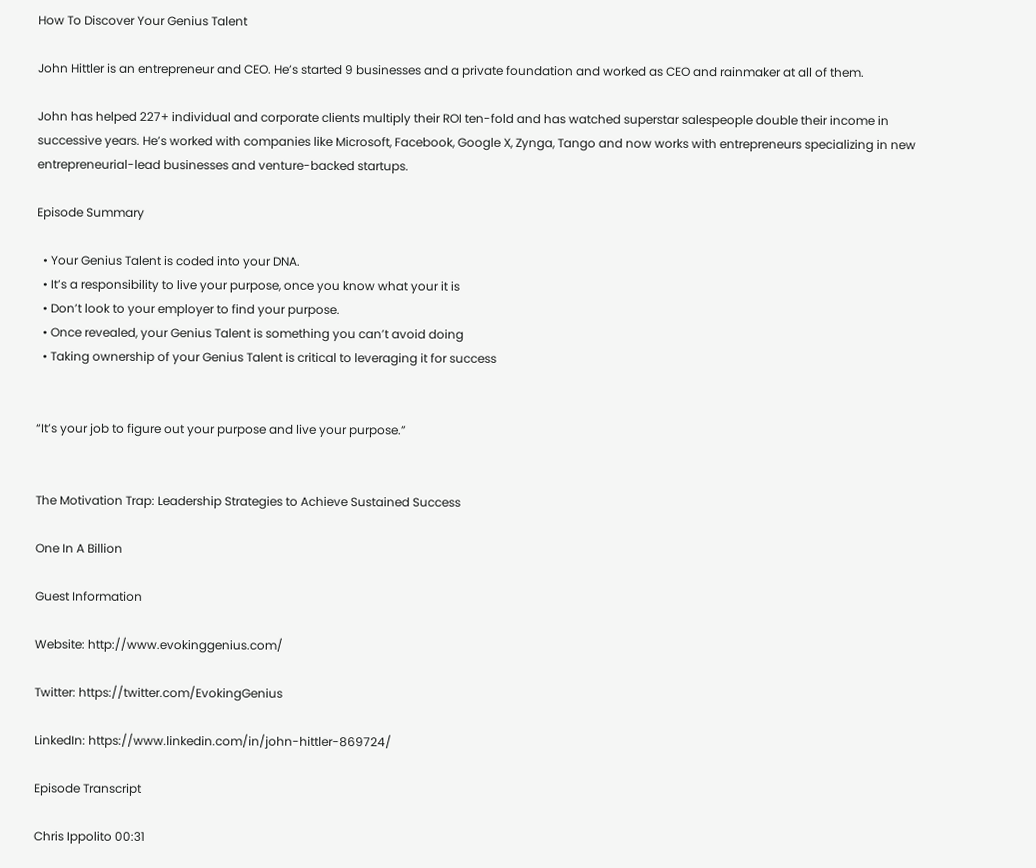How To Discover Your Genius Talent

John Hittler is an entrepreneur and CEO. He’s started 9 businesses and a private foundation and worked as CEO and rainmaker at all of them.

John has helped 227+ individual and corporate clients multiply their ROI ten-fold and has watched superstar salespeople double their income in successive years. He’s worked with companies like Microsoft, Facebook, Google X, Zynga, Tango and now works with entrepreneurs specializing in new entrepreneurial-lead businesses and venture-backed startups.

Episode Summary

  • Your Genius Talent is coded into your DNA.
  • It’s a responsibility to live your purpose, once you know what your it is
  • Don’t look to your employer to find your purpose.
  • Once revealed, your Genius Talent is something you can’t avoid doing
  • Taking ownership of your Genius Talent is critical to leveraging it for success


“It’s your job to figure out your purpose and live your purpose.”


The Motivation Trap: Leadership Strategies to Achieve Sustained Success

One In A Billion

Guest Information

Website: http://www.evokinggenius.com/

Twitter: https://twitter.com/EvokingGenius

LinkedIn: https://www.linkedin.com/in/john-hittler-869724/

Episode Transcript

Chris Ippolito 00:31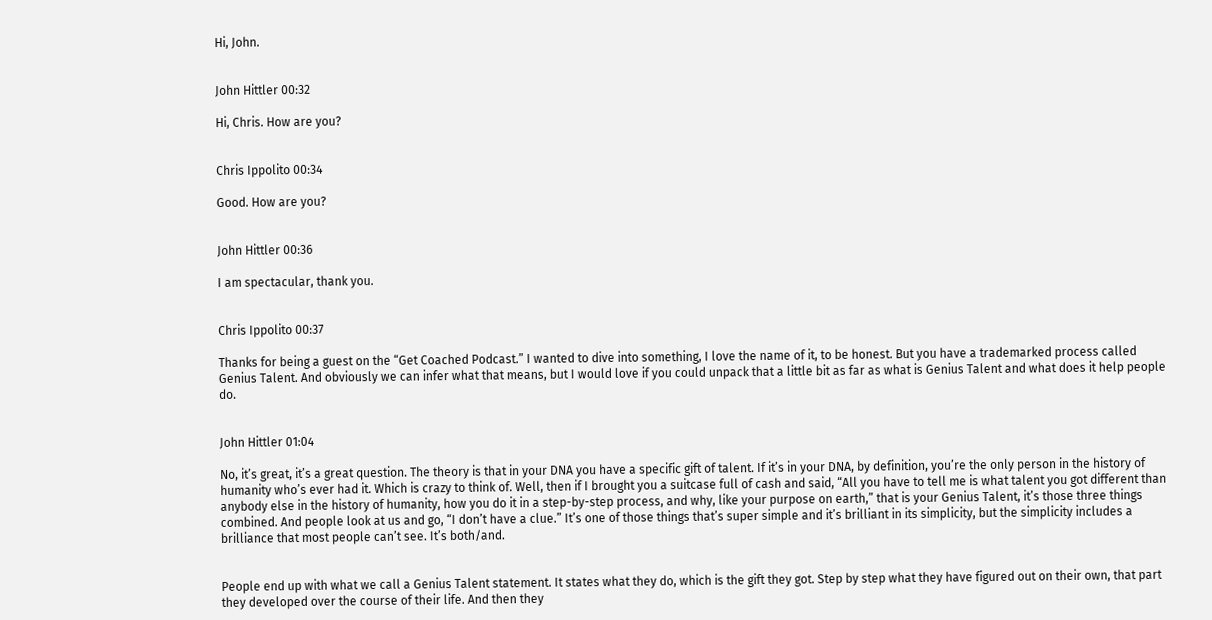Hi, John.


John Hittler 00:32

Hi, Chris. How are you?


Chris Ippolito 00:34

Good. How are you?


John Hittler 00:36

I am spectacular, thank you.


Chris Ippolito 00:37

Thanks for being a guest on the “Get Coached Podcast.” I wanted to dive into something, I love the name of it, to be honest. But you have a trademarked process called Genius Talent. And obviously we can infer what that means, but I would love if you could unpack that a little bit as far as what is Genius Talent and what does it help people do.


John Hittler 01:04

No, it’s great, it’s a great question. The theory is that in your DNA you have a specific gift of talent. If it’s in your DNA, by definition, you’re the only person in the history of humanity who’s ever had it. Which is crazy to think of. Well, then if I brought you a suitcase full of cash and said, “All you have to tell me is what talent you got different than anybody else in the history of humanity, how you do it in a step-by-step process, and why, like your purpose on earth,” that is your Genius Talent, it’s those three things combined. And people look at us and go, “I don’t have a clue.” It’s one of those things that’s super simple and it’s brilliant in its simplicity, but the simplicity includes a brilliance that most people can’t see. It’s both/and.


People end up with what we call a Genius Talent statement. It states what they do, which is the gift they got. Step by step what they have figured out on their own, that part they developed over the course of their life. And then they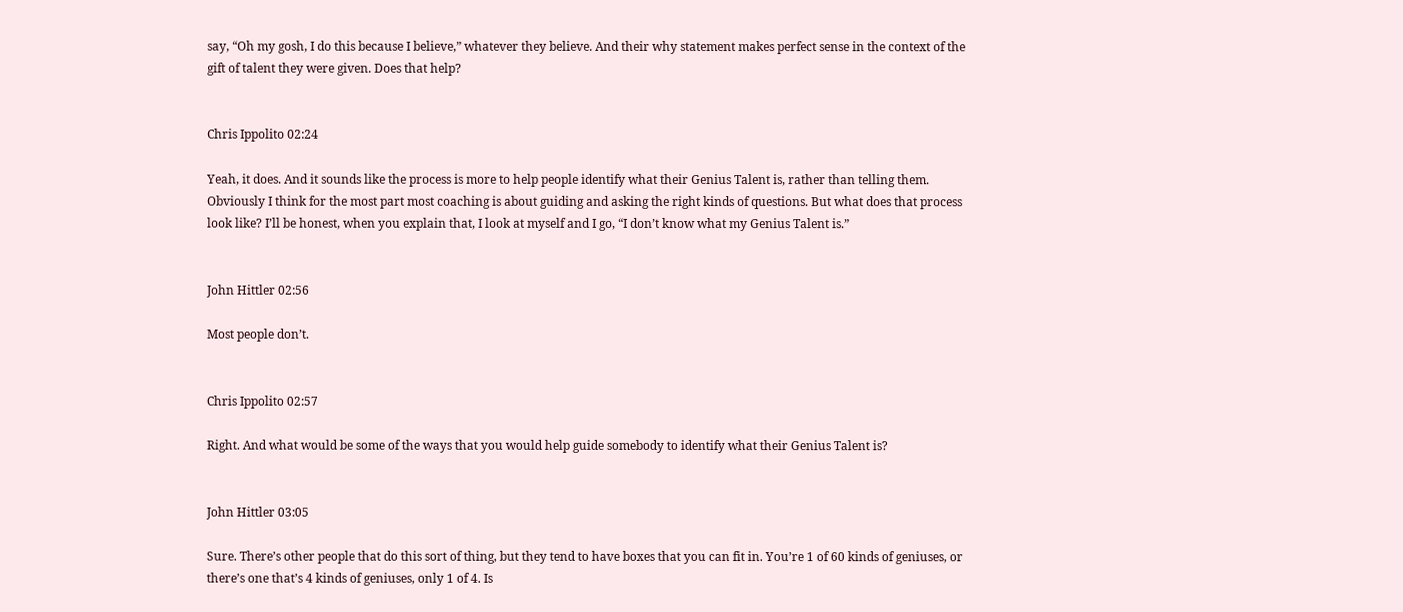say, “Oh my gosh, I do this because I believe,” whatever they believe. And their why statement makes perfect sense in the context of the gift of talent they were given. Does that help?


Chris Ippolito 02:24

Yeah, it does. And it sounds like the process is more to help people identify what their Genius Talent is, rather than telling them. Obviously I think for the most part most coaching is about guiding and asking the right kinds of questions. But what does that process look like? I’ll be honest, when you explain that, I look at myself and I go, “I don’t know what my Genius Talent is.”


John Hittler 02:56

Most people don’t.


Chris Ippolito 02:57

Right. And what would be some of the ways that you would help guide somebody to identify what their Genius Talent is?


John Hittler 03:05

Sure. There’s other people that do this sort of thing, but they tend to have boxes that you can fit in. You’re 1 of 60 kinds of geniuses, or there’s one that’s 4 kinds of geniuses, only 1 of 4. Is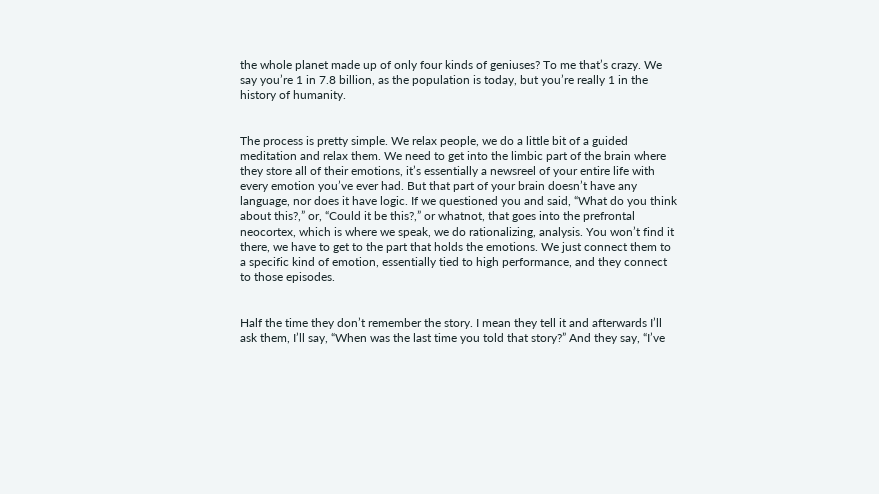the whole planet made up of only four kinds of geniuses? To me that’s crazy. We say you’re 1 in 7.8 billion, as the population is today, but you’re really 1 in the history of humanity.


The process is pretty simple. We relax people, we do a little bit of a guided meditation and relax them. We need to get into the limbic part of the brain where they store all of their emotions, it’s essentially a newsreel of your entire life with every emotion you’ve ever had. But that part of your brain doesn’t have any language, nor does it have logic. If we questioned you and said, “What do you think about this?,” or, “Could it be this?,” or whatnot, that goes into the prefrontal neocortex, which is where we speak, we do rationalizing, analysis. You won’t find it there, we have to get to the part that holds the emotions. We just connect them to a specific kind of emotion, essentially tied to high performance, and they connect to those episodes.


Half the time they don’t remember the story. I mean they tell it and afterwards I’ll ask them, I’ll say, “When was the last time you told that story?” And they say, “I’ve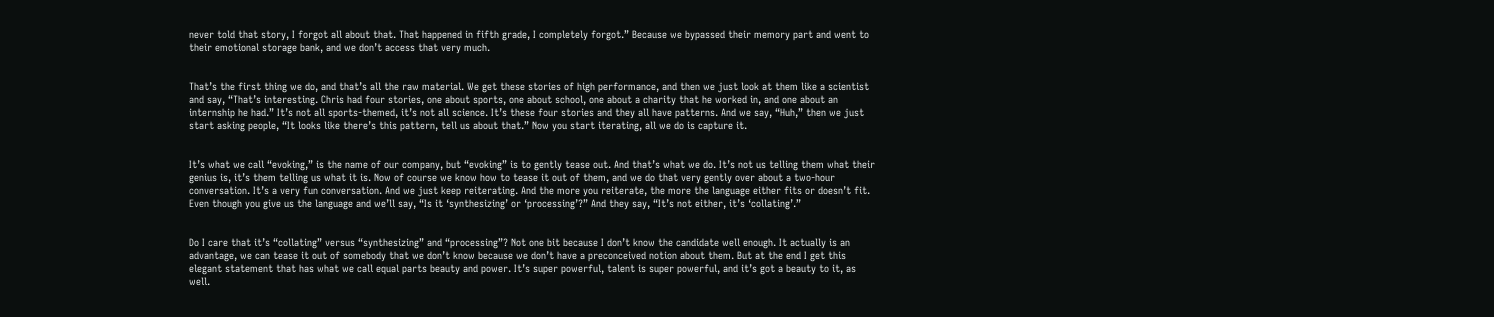never told that story, I forgot all about that. That happened in fifth grade, I completely forgot.” Because we bypassed their memory part and went to their emotional storage bank, and we don’t access that very much.


That’s the first thing we do, and that’s all the raw material. We get these stories of high performance, and then we just look at them like a scientist and say, “That’s interesting. Chris had four stories, one about sports, one about school, one about a charity that he worked in, and one about an internship he had.” It’s not all sports-themed, it’s not all science. It’s these four stories and they all have patterns. And we say, “Huh,” then we just start asking people, “It looks like there’s this pattern, tell us about that.” Now you start iterating, all we do is capture it.


It’s what we call “evoking,” is the name of our company, but “evoking” is to gently tease out. And that’s what we do. It’s not us telling them what their genius is, it’s them telling us what it is. Now of course we know how to tease it out of them, and we do that very gently over about a two-hour conversation. It’s a very fun conversation. And we just keep reiterating. And the more you reiterate, the more the language either fits or doesn’t fit. Even though you give us the language and we’ll say, “Is it ‘synthesizing’ or ‘processing’?” And they say, “It’s not either, it’s ‘collating’.”


Do I care that it’s “collating” versus “synthesizing” and “processing”? Not one bit because I don’t know the candidate well enough. It actually is an advantage, we can tease it out of somebody that we don’t know because we don’t have a preconceived notion about them. But at the end I get this elegant statement that has what we call equal parts beauty and power. It’s super powerful, talent is super powerful, and it’s got a beauty to it, as well.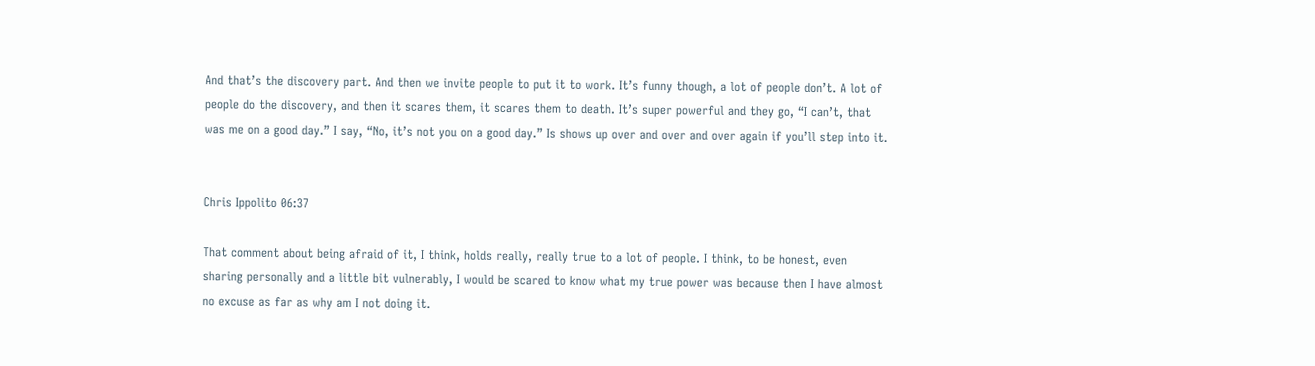And that’s the discovery part. And then we invite people to put it to work. It’s funny though, a lot of people don’t. A lot of people do the discovery, and then it scares them, it scares them to death. It’s super powerful and they go, “I can’t, that was me on a good day.” I say, “No, it’s not you on a good day.” Is shows up over and over and over again if you’ll step into it.


Chris Ippolito 06:37

That comment about being afraid of it, I think, holds really, really true to a lot of people. I think, to be honest, even sharing personally and a little bit vulnerably, I would be scared to know what my true power was because then I have almost no excuse as far as why am I not doing it.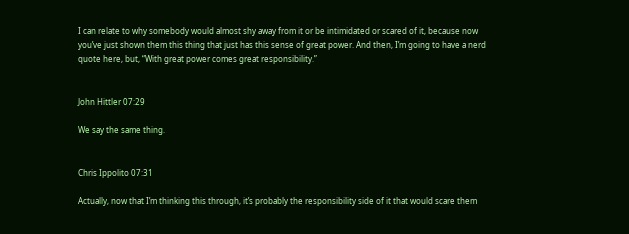I can relate to why somebody would almost shy away from it or be intimidated or scared of it, because now you’ve just shown them this thing that just has this sense of great power. And then, I’m going to have a nerd quote here, but, “With great power comes great responsibility.”


John Hittler 07:29

We say the same thing.


Chris Ippolito 07:31

Actually, now that I’m thinking this through, it’s probably the responsibility side of it that would scare them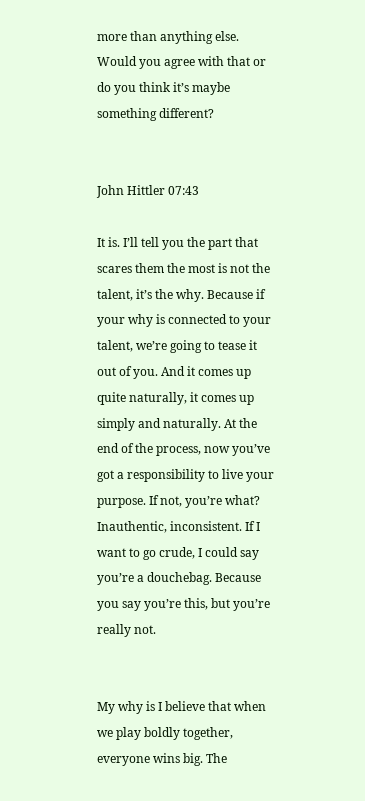more than anything else. Would you agree with that or do you think it’s maybe something different?


John Hittler 07:43

It is. I’ll tell you the part that scares them the most is not the talent, it’s the why. Because if your why is connected to your talent, we’re going to tease it out of you. And it comes up quite naturally, it comes up simply and naturally. At the end of the process, now you’ve got a responsibility to live your purpose. If not, you’re what? Inauthentic, inconsistent. If I want to go crude, I could say you’re a douchebag. Because you say you’re this, but you’re really not.


My why is I believe that when we play boldly together, everyone wins big. The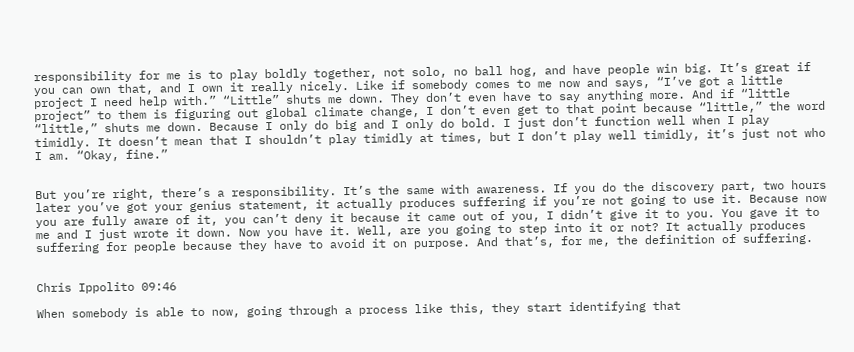responsibility for me is to play boldly together, not solo, no ball hog, and have people win big. It’s great if you can own that, and I own it really nicely. Like if somebody comes to me now and says, “I’ve got a little project I need help with.” “Little” shuts me down. They don’t even have to say anything more. And if “little project” to them is figuring out global climate change, I don’t even get to that point because “little,” the word “little,” shuts me down. Because I only do big and I only do bold. I just don’t function well when I play timidly. It doesn’t mean that I shouldn’t play timidly at times, but I don’t play well timidly, it’s just not who I am. “Okay, fine.”


But you’re right, there’s a responsibility. It’s the same with awareness. If you do the discovery part, two hours later you’ve got your genius statement, it actually produces suffering if you’re not going to use it. Because now you are fully aware of it, you can’t deny it because it came out of you, I didn’t give it to you. You gave it to me and I just wrote it down. Now you have it. Well, are you going to step into it or not? It actually produces suffering for people because they have to avoid it on purpose. And that’s, for me, the definition of suffering.


Chris Ippolito 09:46

When somebody is able to now, going through a process like this, they start identifying that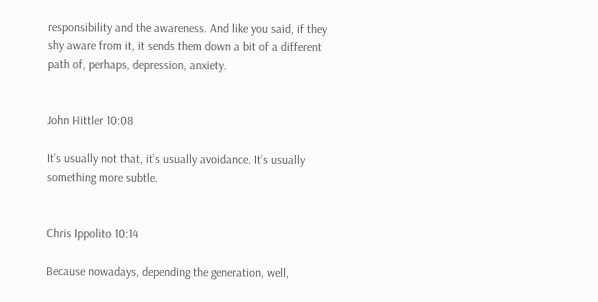responsibility and the awareness. And like you said, if they shy aware from it, it sends them down a bit of a different path of, perhaps, depression, anxiety.


John Hittler 10:08

It’s usually not that, it’s usually avoidance. It’s usually something more subtle.


Chris Ippolito 10:14

Because nowadays, depending the generation, well,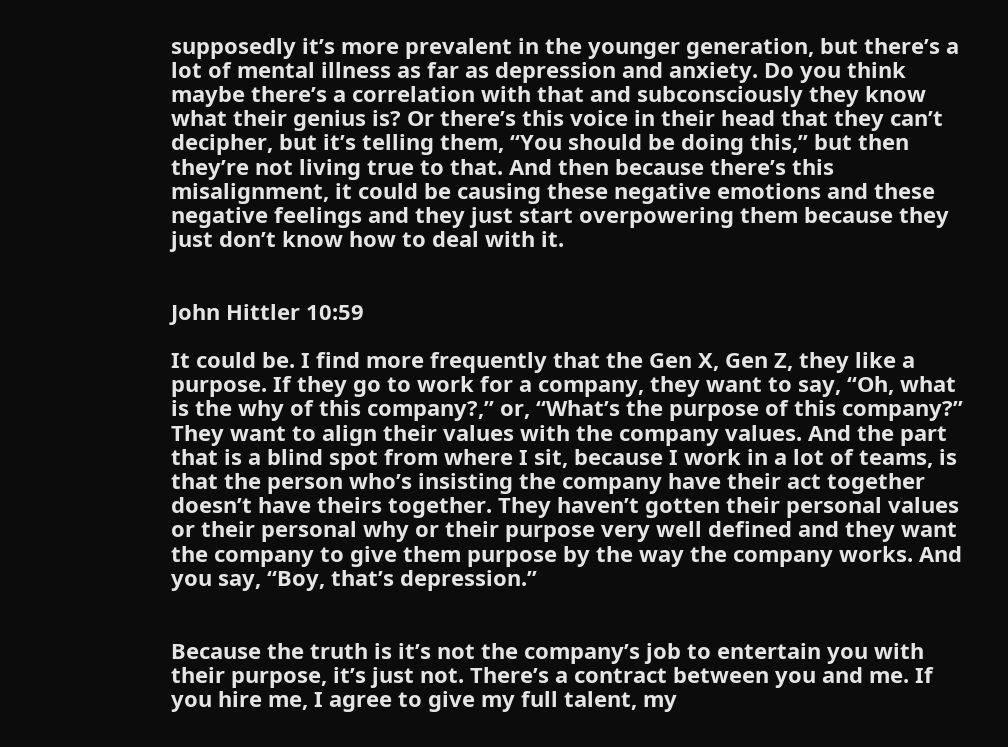supposedly it’s more prevalent in the younger generation, but there’s a lot of mental illness as far as depression and anxiety. Do you think maybe there’s a correlation with that and subconsciously they know what their genius is? Or there’s this voice in their head that they can’t decipher, but it’s telling them, “You should be doing this,” but then they’re not living true to that. And then because there’s this misalignment, it could be causing these negative emotions and these negative feelings and they just start overpowering them because they just don’t know how to deal with it.


John Hittler 10:59

It could be. I find more frequently that the Gen X, Gen Z, they like a purpose. If they go to work for a company, they want to say, “Oh, what is the why of this company?,” or, “What’s the purpose of this company?” They want to align their values with the company values. And the part that is a blind spot from where I sit, because I work in a lot of teams, is that the person who’s insisting the company have their act together doesn’t have theirs together. They haven’t gotten their personal values or their personal why or their purpose very well defined and they want the company to give them purpose by the way the company works. And you say, “Boy, that’s depression.”


Because the truth is it’s not the company’s job to entertain you with their purpose, it’s just not. There’s a contract between you and me. If you hire me, I agree to give my full talent, my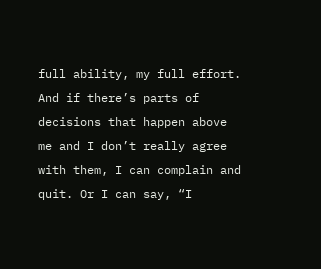full ability, my full effort. And if there’s parts of decisions that happen above me and I don’t really agree with them, I can complain and quit. Or I can say, “I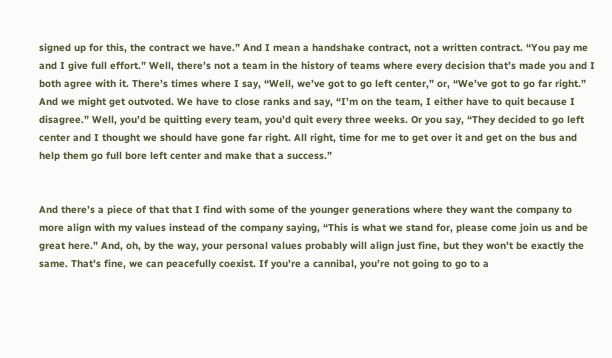signed up for this, the contract we have.” And I mean a handshake contract, not a written contract. “You pay me and I give full effort.” Well, there’s not a team in the history of teams where every decision that’s made you and I both agree with it. There’s times where I say, “Well, we’ve got to go left center,” or, “We’ve got to go far right.” And we might get outvoted. We have to close ranks and say, “I’m on the team, I either have to quit because I disagree.” Well, you’d be quitting every team, you’d quit every three weeks. Or you say, “They decided to go left center and I thought we should have gone far right. All right, time for me to get over it and get on the bus and help them go full bore left center and make that a success.”


And there’s a piece of that that I find with some of the younger generations where they want the company to more align with my values instead of the company saying, “This is what we stand for, please come join us and be great here.” And, oh, by the way, your personal values probably will align just fine, but they won’t be exactly the same. That’s fine, we can peacefully coexist. If you’re a cannibal, you’re not going to go to a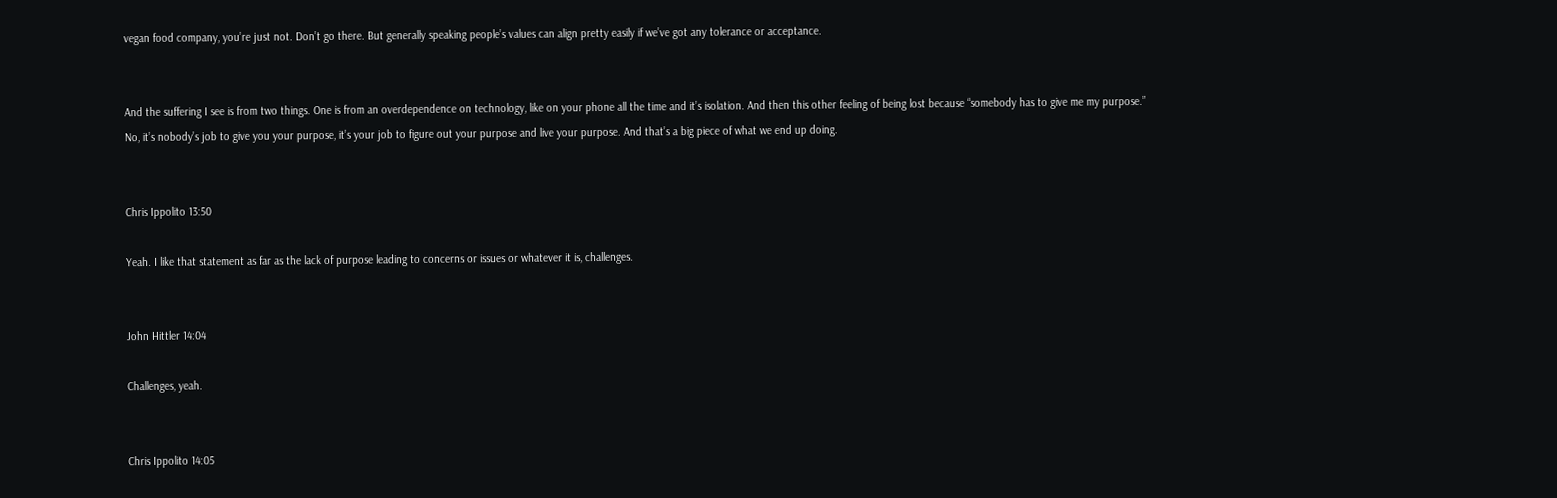vegan food company, you’re just not. Don’t go there. But generally speaking people’s values can align pretty easily if we’ve got any tolerance or acceptance.


And the suffering I see is from two things. One is from an overdependence on technology, like on your phone all the time and it’s isolation. And then this other feeling of being lost because “somebody has to give me my purpose.” No, it’s nobody’s job to give you your purpose, it’s your job to figure out your purpose and live your purpose. And that’s a big piece of what we end up doing.


Chris Ippolito 13:50

Yeah. I like that statement as far as the lack of purpose leading to concerns or issues or whatever it is, challenges.


John Hittler 14:04

Challenges, yeah.


Chris Ippolito 14:05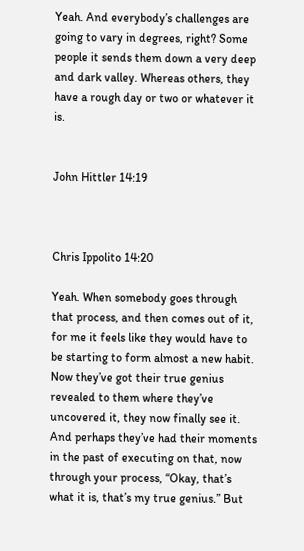Yeah. And everybody’s challenges are going to vary in degrees, right? Some people it sends them down a very deep and dark valley. Whereas others, they have a rough day or two or whatever it is.


John Hittler 14:19



Chris Ippolito 14:20

Yeah. When somebody goes through that process, and then comes out of it, for me it feels like they would have to be starting to form almost a new habit. Now they’ve got their true genius revealed to them where they’ve uncovered it, they now finally see it. And perhaps they’ve had their moments in the past of executing on that, now through your process, “Okay, that’s what it is, that’s my true genius.” But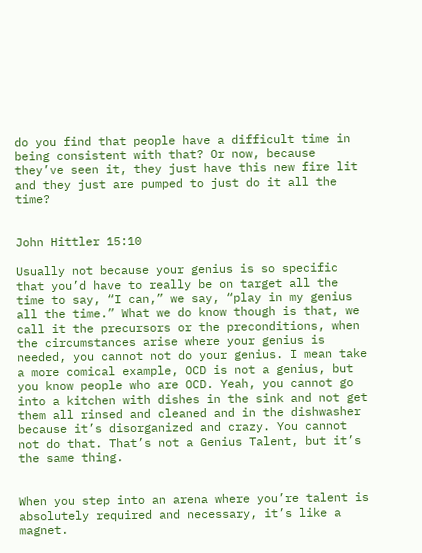do you find that people have a difficult time in being consistent with that? Or now, because they’ve seen it, they just have this new fire lit and they just are pumped to just do it all the time?


John Hittler 15:10

Usually not because your genius is so specific that you’d have to really be on target all the time to say, “I can,” we say, “play in my genius all the time.” What we do know though is that, we call it the precursors or the preconditions, when the circumstances arise where your genius is needed, you cannot not do your genius. I mean take a more comical example, OCD is not a genius, but you know people who are OCD. Yeah, you cannot go into a kitchen with dishes in the sink and not get them all rinsed and cleaned and in the dishwasher because it’s disorganized and crazy. You cannot not do that. That’s not a Genius Talent, but it’s the same thing.


When you step into an arena where you’re talent is absolutely required and necessary, it’s like a magnet.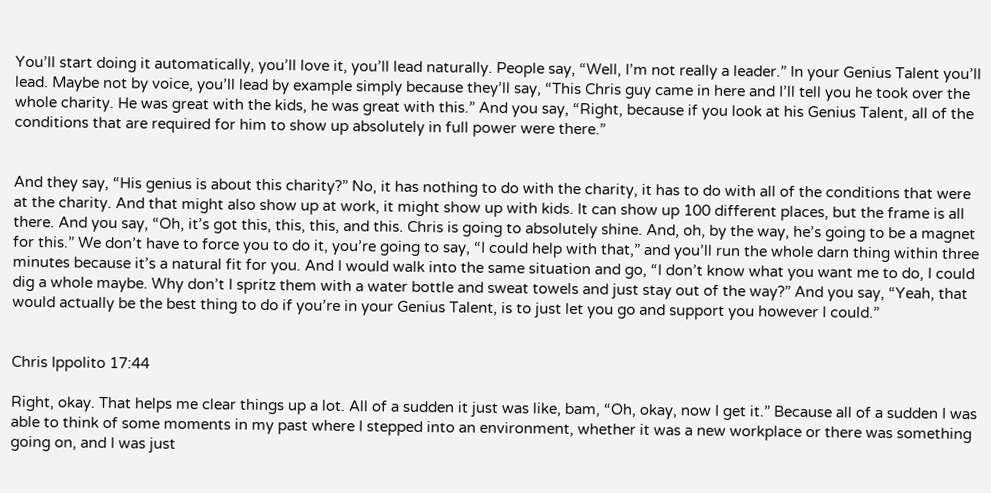You’ll start doing it automatically, you’ll love it, you’ll lead naturally. People say, “Well, I’m not really a leader.” In your Genius Talent you’ll lead. Maybe not by voice, you’ll lead by example simply because they’ll say, “This Chris guy came in here and I’ll tell you he took over the whole charity. He was great with the kids, he was great with this.” And you say, “Right, because if you look at his Genius Talent, all of the conditions that are required for him to show up absolutely in full power were there.”


And they say, “His genius is about this charity?” No, it has nothing to do with the charity, it has to do with all of the conditions that were at the charity. And that might also show up at work, it might show up with kids. It can show up 100 different places, but the frame is all there. And you say, “Oh, it’s got this, this, this, and this. Chris is going to absolutely shine. And, oh, by the way, he’s going to be a magnet for this.” We don’t have to force you to do it, you’re going to say, “I could help with that,” and you’ll run the whole darn thing within three minutes because it’s a natural fit for you. And I would walk into the same situation and go, “I don’t know what you want me to do, I could dig a whole maybe. Why don’t I spritz them with a water bottle and sweat towels and just stay out of the way?” And you say, “Yeah, that would actually be the best thing to do if you’re in your Genius Talent, is to just let you go and support you however I could.”


Chris Ippolito 17:44

Right, okay. That helps me clear things up a lot. All of a sudden it just was like, bam, “Oh, okay, now I get it.” Because all of a sudden I was able to think of some moments in my past where I stepped into an environment, whether it was a new workplace or there was something going on, and I was just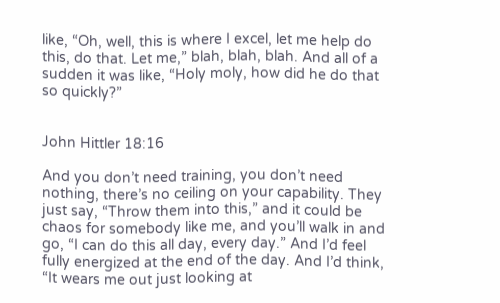like, “Oh, well, this is where I excel, let me help do this, do that. Let me,” blah, blah, blah. And all of a sudden it was like, “Holy moly, how did he do that so quickly?”


John Hittler 18:16

And you don’t need training, you don’t need nothing, there’s no ceiling on your capability. They just say, “Throw them into this,” and it could be chaos for somebody like me, and you’ll walk in and go, “I can do this all day, every day.” And I’d feel fully energized at the end of the day. And I’d think, “It wears me out just looking at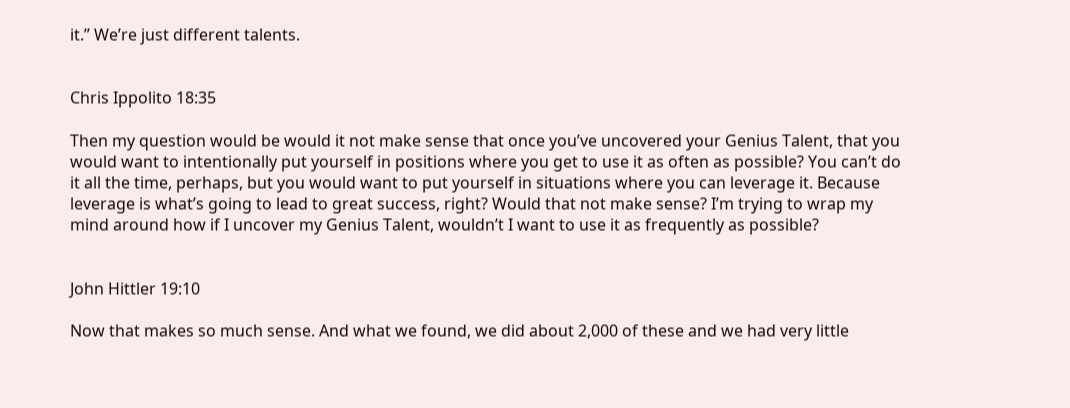it.” We’re just different talents.


Chris Ippolito 18:35

Then my question would be would it not make sense that once you’ve uncovered your Genius Talent, that you would want to intentionally put yourself in positions where you get to use it as often as possible? You can’t do it all the time, perhaps, but you would want to put yourself in situations where you can leverage it. Because leverage is what’s going to lead to great success, right? Would that not make sense? I’m trying to wrap my mind around how if I uncover my Genius Talent, wouldn’t I want to use it as frequently as possible?


John Hittler 19:10

Now that makes so much sense. And what we found, we did about 2,000 of these and we had very little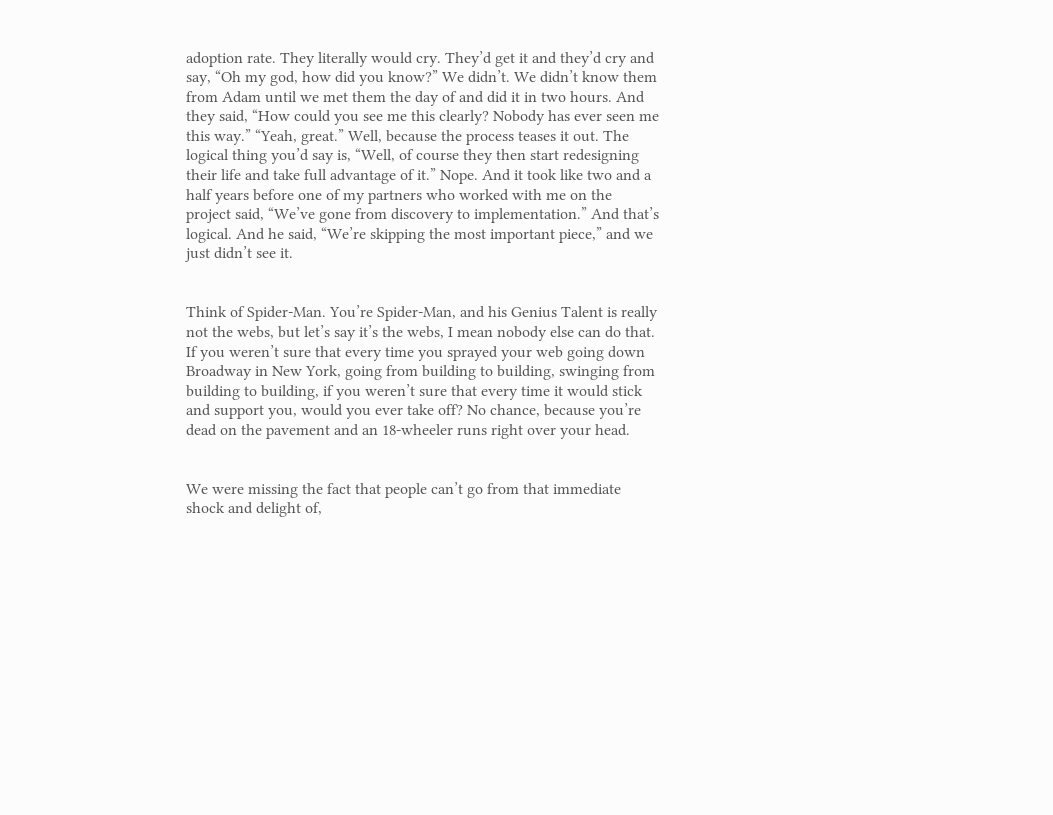adoption rate. They literally would cry. They’d get it and they’d cry and say, “Oh my god, how did you know?” We didn’t. We didn’t know them from Adam until we met them the day of and did it in two hours. And they said, “How could you see me this clearly? Nobody has ever seen me this way.” “Yeah, great.” Well, because the process teases it out. The logical thing you’d say is, “Well, of course they then start redesigning their life and take full advantage of it.” Nope. And it took like two and a half years before one of my partners who worked with me on the project said, “We’ve gone from discovery to implementation.” And that’s logical. And he said, “We’re skipping the most important piece,” and we just didn’t see it.


Think of Spider-Man. You’re Spider-Man, and his Genius Talent is really not the webs, but let’s say it’s the webs, I mean nobody else can do that. If you weren’t sure that every time you sprayed your web going down Broadway in New York, going from building to building, swinging from building to building, if you weren’t sure that every time it would stick and support you, would you ever take off? No chance, because you’re dead on the pavement and an 18-wheeler runs right over your head.


We were missing the fact that people can’t go from that immediate shock and delight of,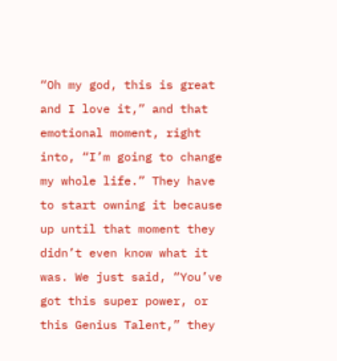“Oh my god, this is great and I love it,” and that emotional moment, right into, “I’m going to change my whole life.” They have to start owning it because up until that moment they didn’t even know what it was. We just said, “You’ve got this super power, or this Genius Talent,” they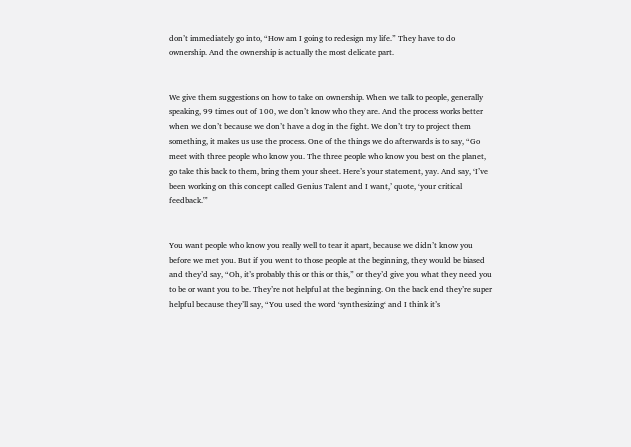don’t immediately go into, “How am I going to redesign my life.” They have to do ownership. And the ownership is actually the most delicate part.


We give them suggestions on how to take on ownership. When we talk to people, generally speaking, 99 times out of 100, we don’t know who they are. And the process works better when we don’t because we don’t have a dog in the fight. We don’t try to project them something, it makes us use the process. One of the things we do afterwards is to say, “Go meet with three people who know you. The three people who know you best on the planet, go take this back to them, bring them your sheet. Here’s your statement, yay. And say, ‘I’ve been working on this concept called Genius Talent and I want,’ quote, ‘your critical feedback.'”


You want people who know you really well to tear it apart, because we didn’t know you before we met you. But if you went to those people at the beginning, they would be biased and they’d say, “Oh, it’s probably this or this or this,” or they’d give you what they need you to be or want you to be. They’re not helpful at the beginning. On the back end they’re super helpful because they’ll say, “You used the word ‘synthesizing‘ and I think it’s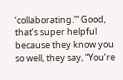‘collaborating.'” Good, that’s super helpful because they know you so well, they say, “You’re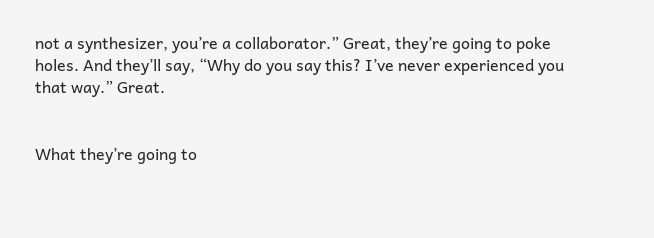not a synthesizer, you’re a collaborator.” Great, they’re going to poke holes. And they’ll say, “Why do you say this? I’ve never experienced you that way.” Great.


What they’re going to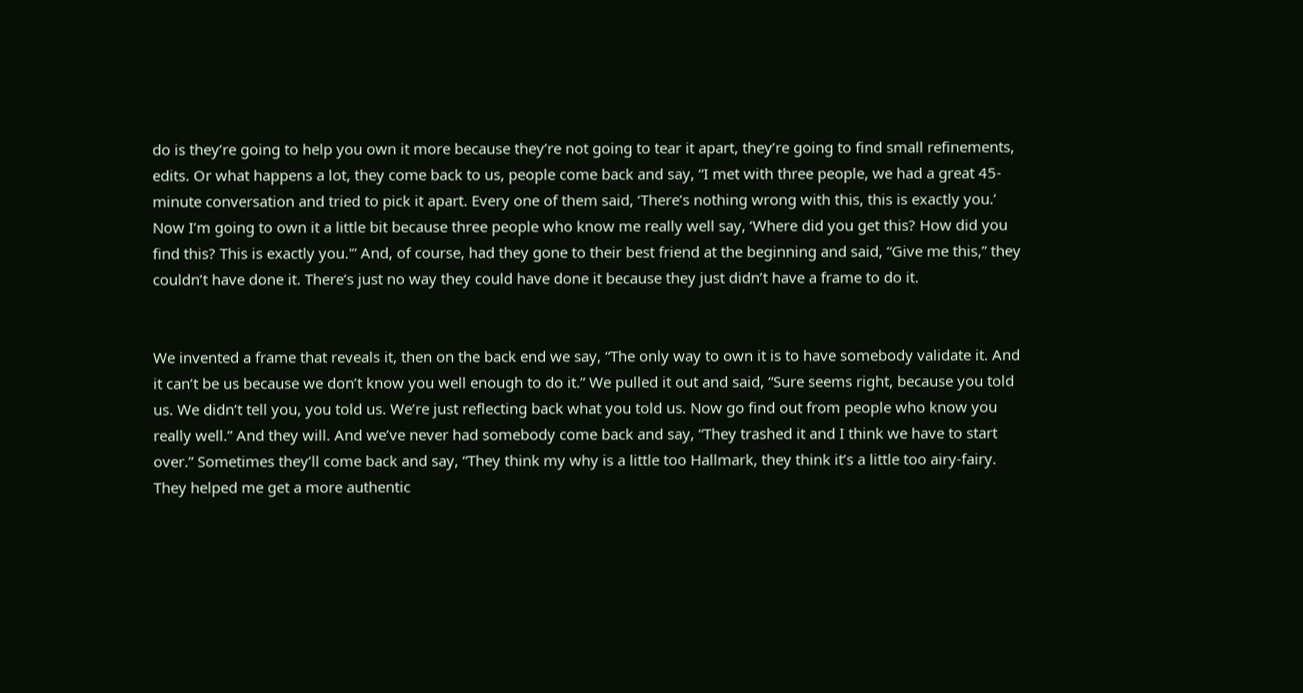do is they’re going to help you own it more because they’re not going to tear it apart, they’re going to find small refinements, edits. Or what happens a lot, they come back to us, people come back and say, “I met with three people, we had a great 45-minute conversation and tried to pick it apart. Every one of them said, ‘There’s nothing wrong with this, this is exactly you.’ Now I’m going to own it a little bit because three people who know me really well say, ‘Where did you get this? How did you find this? This is exactly you.'” And, of course, had they gone to their best friend at the beginning and said, “Give me this,” they couldn’t have done it. There’s just no way they could have done it because they just didn’t have a frame to do it.


We invented a frame that reveals it, then on the back end we say, “The only way to own it is to have somebody validate it. And it can’t be us because we don’t know you well enough to do it.” We pulled it out and said, “Sure seems right, because you told us. We didn’t tell you, you told us. We’re just reflecting back what you told us. Now go find out from people who know you really well.” And they will. And we’ve never had somebody come back and say, “They trashed it and I think we have to start over.” Sometimes they’ll come back and say, “They think my why is a little too Hallmark, they think it’s a little too airy-fairy. They helped me get a more authentic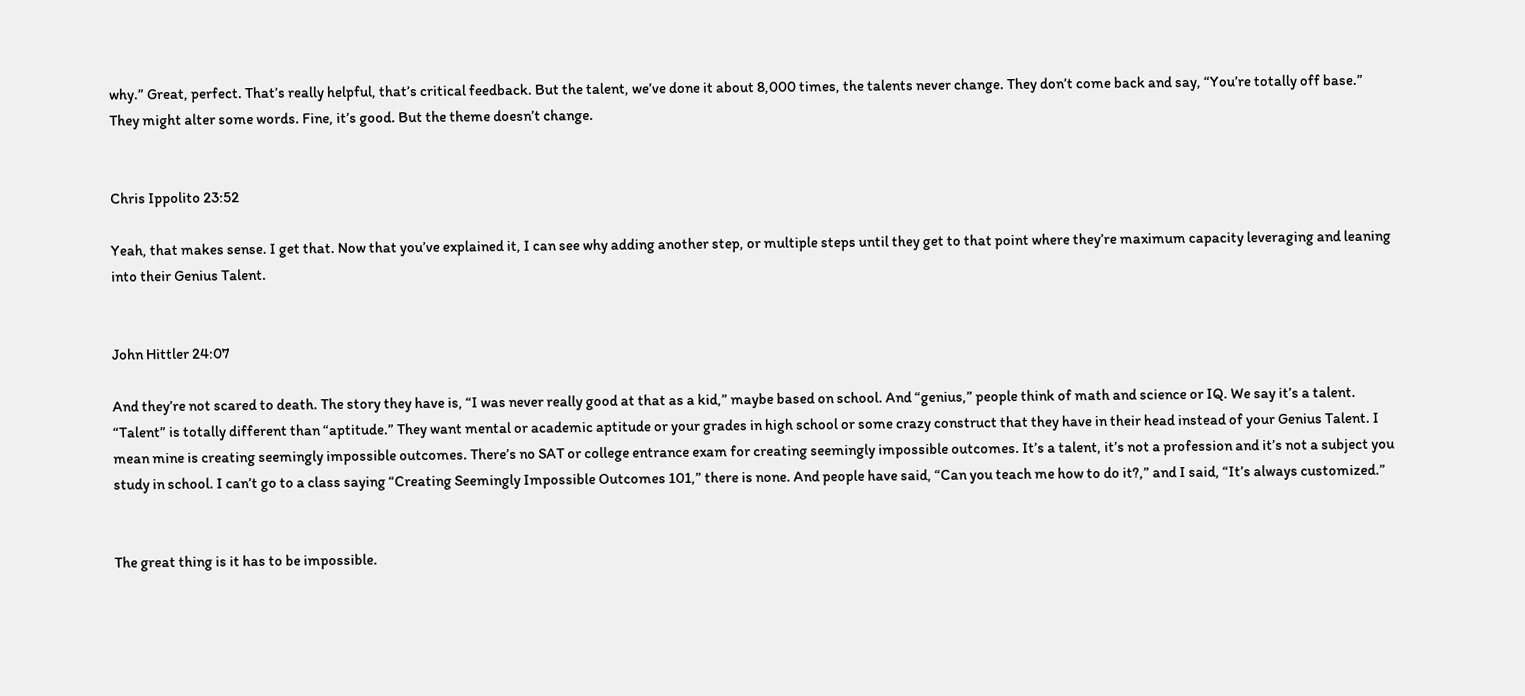why.” Great, perfect. That’s really helpful, that’s critical feedback. But the talent, we’ve done it about 8,000 times, the talents never change. They don’t come back and say, “You’re totally off base.” They might alter some words. Fine, it’s good. But the theme doesn’t change.


Chris Ippolito 23:52

Yeah, that makes sense. I get that. Now that you’ve explained it, I can see why adding another step, or multiple steps until they get to that point where they’re maximum capacity leveraging and leaning into their Genius Talent.


John Hittler 24:07

And they’re not scared to death. The story they have is, “I was never really good at that as a kid,” maybe based on school. And “genius,” people think of math and science or IQ. We say it’s a talent. “Talent” is totally different than “aptitude.” They want mental or academic aptitude or your grades in high school or some crazy construct that they have in their head instead of your Genius Talent. I mean mine is creating seemingly impossible outcomes. There’s no SAT or college entrance exam for creating seemingly impossible outcomes. It’s a talent, it’s not a profession and it’s not a subject you study in school. I can’t go to a class saying “Creating Seemingly Impossible Outcomes 101,” there is none. And people have said, “Can you teach me how to do it?,” and I said, “It’s always customized.”


The great thing is it has to be impossible.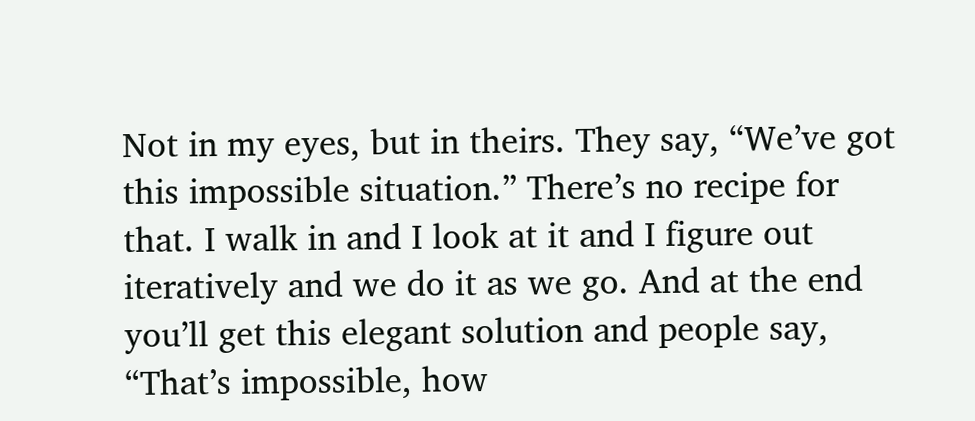Not in my eyes, but in theirs. They say, “We’ve got this impossible situation.” There’s no recipe for that. I walk in and I look at it and I figure out iteratively and we do it as we go. And at the end you’ll get this elegant solution and people say, “That’s impossible, how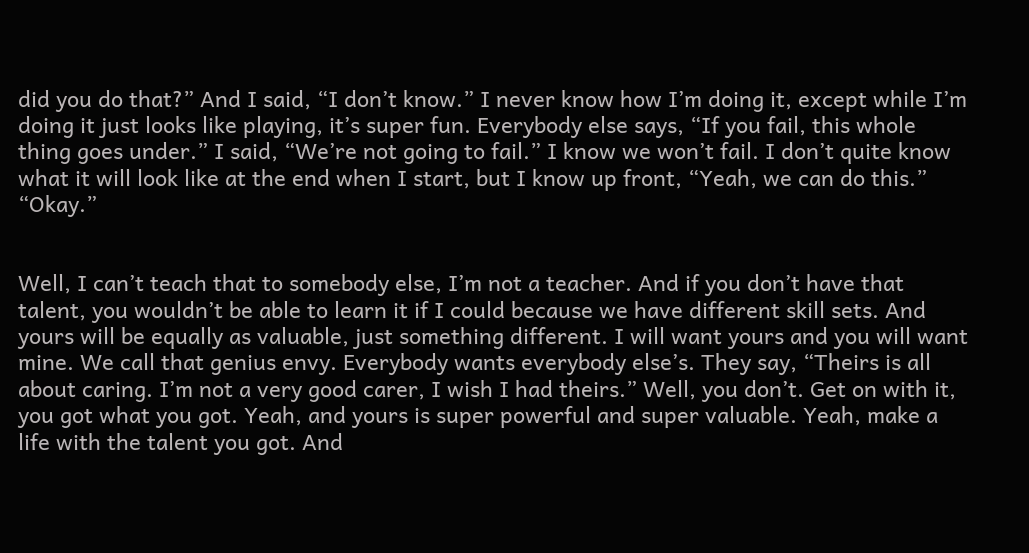did you do that?” And I said, “I don’t know.” I never know how I’m doing it, except while I’m doing it just looks like playing, it’s super fun. Everybody else says, “If you fail, this whole thing goes under.” I said, “We’re not going to fail.” I know we won’t fail. I don’t quite know what it will look like at the end when I start, but I know up front, “Yeah, we can do this.” “Okay.”


Well, I can’t teach that to somebody else, I’m not a teacher. And if you don’t have that talent, you wouldn’t be able to learn it if I could because we have different skill sets. And yours will be equally as valuable, just something different. I will want yours and you will want mine. We call that genius envy. Everybody wants everybody else’s. They say, “Theirs is all about caring. I’m not a very good carer, I wish I had theirs.” Well, you don’t. Get on with it, you got what you got. Yeah, and yours is super powerful and super valuable. Yeah, make a life with the talent you got. And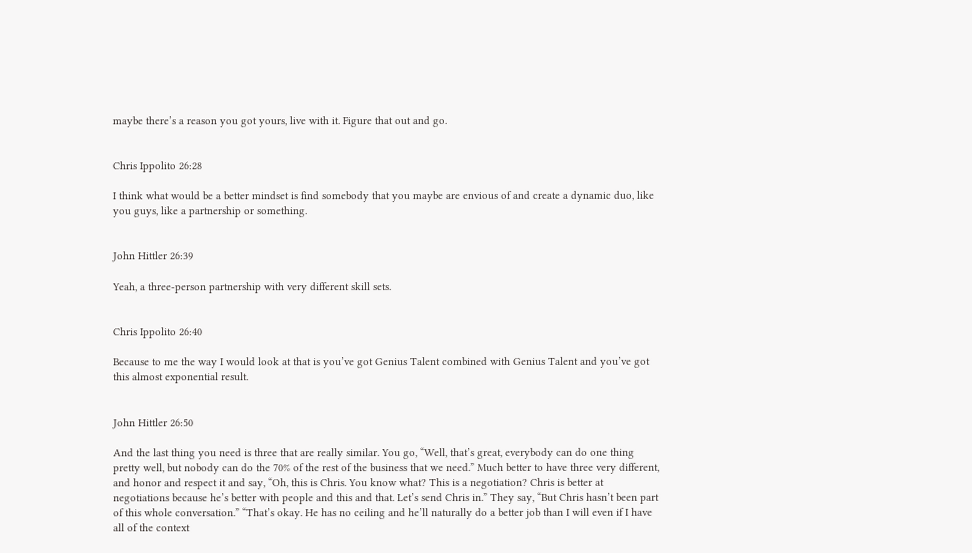maybe there’s a reason you got yours, live with it. Figure that out and go.


Chris Ippolito 26:28

I think what would be a better mindset is find somebody that you maybe are envious of and create a dynamic duo, like you guys, like a partnership or something.


John Hittler 26:39

Yeah, a three-person partnership with very different skill sets.


Chris Ippolito 26:40

Because to me the way I would look at that is you’ve got Genius Talent combined with Genius Talent and you’ve got this almost exponential result.


John Hittler 26:50

And the last thing you need is three that are really similar. You go, “Well, that’s great, everybody can do one thing pretty well, but nobody can do the 70% of the rest of the business that we need.” Much better to have three very different, and honor and respect it and say, “Oh, this is Chris. You know what? This is a negotiation? Chris is better at negotiations because he’s better with people and this and that. Let’s send Chris in.” They say, “But Chris hasn’t been part of this whole conversation.” “That’s okay. He has no ceiling and he’ll naturally do a better job than I will even if I have all of the context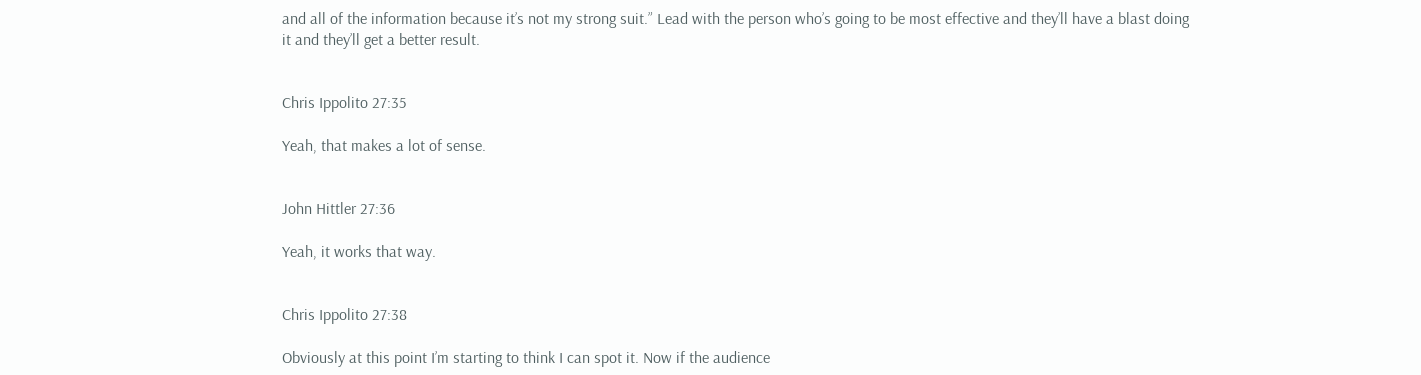and all of the information because it’s not my strong suit.” Lead with the person who’s going to be most effective and they’ll have a blast doing it and they’ll get a better result.


Chris Ippolito 27:35

Yeah, that makes a lot of sense.


John Hittler 27:36

Yeah, it works that way.


Chris Ippolito 27:38

Obviously at this point I’m starting to think I can spot it. Now if the audience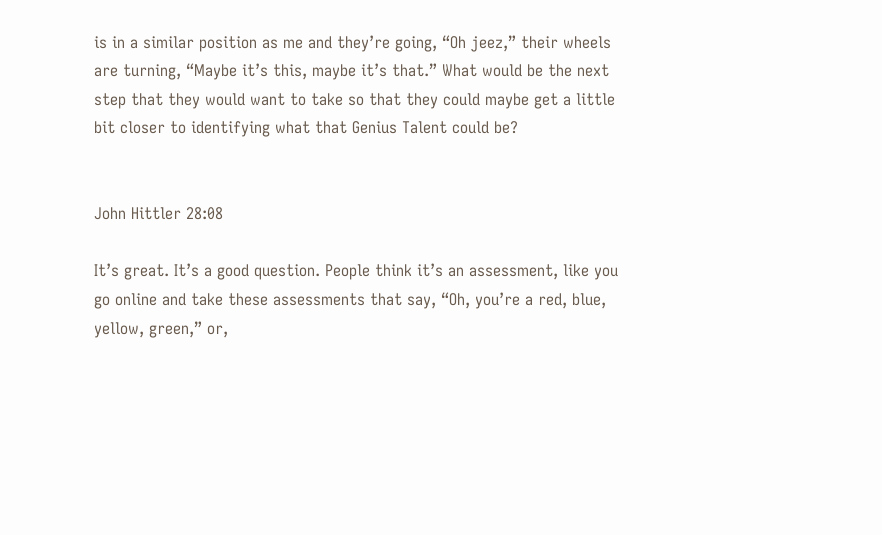is in a similar position as me and they’re going, “Oh jeez,” their wheels are turning, “Maybe it’s this, maybe it’s that.” What would be the next step that they would want to take so that they could maybe get a little bit closer to identifying what that Genius Talent could be?


John Hittler 28:08

It’s great. It’s a good question. People think it’s an assessment, like you go online and take these assessments that say, “Oh, you’re a red, blue, yellow, green,” or,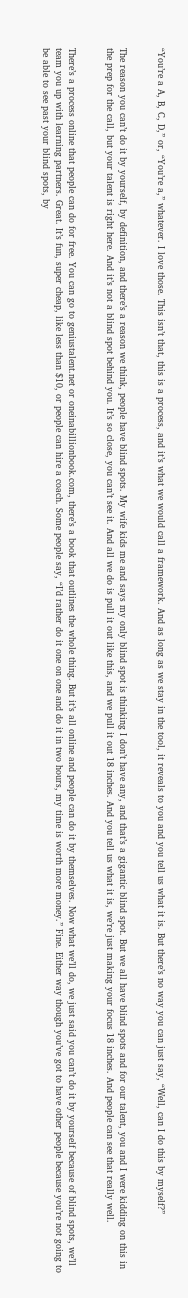“You’re a A, B, C, D,” or, “You’re a,” whatever. I love those. This isn’t that, this is a process, and it’s what we would call a framework. And as long as we stay in the tool, it reveals to you and you tell us what it is. But there’s no way you can just say, “Well, can I do this by myself?”


The reason you can’t do it by yourself, by definition, and there’s a reason we think, people have blind spots. My wife kids me and says my only blind spot is thinking I don’t have any, and that’s a gigantic blind spot. But we all have blind spots and for our talent, you and I were kidding on this in the prep for the call, but your talent is right here. And it’s not a blind spot behind you. It’s so close, you can’t see it. And all we do is pull it out like this, and we pull it out 18 inches. And you tell us what it is, we’re just making your focus 18 inches. And people can see that really well.


There’s a process online that people can do for free. You can go to geniustalent.net or oneinabillionbook.com, there’s a book that outlines the whole thing. But it’s all online and people can do it by themselves. Now what we’ll do, we just said you can’t do it by yourself because of blind spots, we’ll team you up with learning partners. Great. It’s fun, super cheap, like less than $10, or people can hire a coach. Some people say, “I’d rather do it one on one and do it in two hours, my time is worth more money.” Fine. Either way though you’ve got to have other people because you’re not going to be able to see past your blind spots, by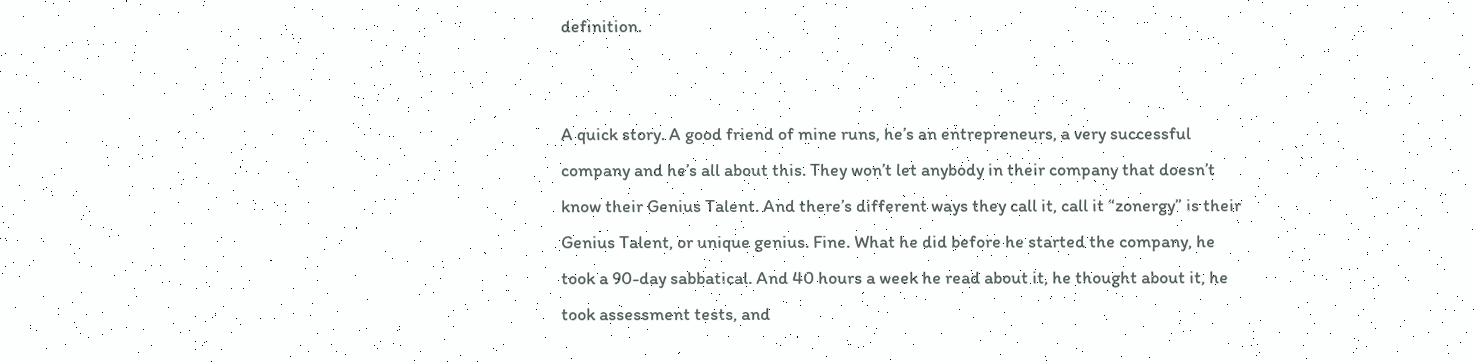definition.


A quick story. A good friend of mine runs, he’s an entrepreneurs, a very successful company and he’s all about this. They won’t let anybody in their company that doesn’t know their Genius Talent. And there’s different ways they call it, call it “zonergy” is their Genius Talent, or unique genius. Fine. What he did before he started the company, he took a 90-day sabbatical. And 40 hours a week he read about it, he thought about it, he took assessment tests, and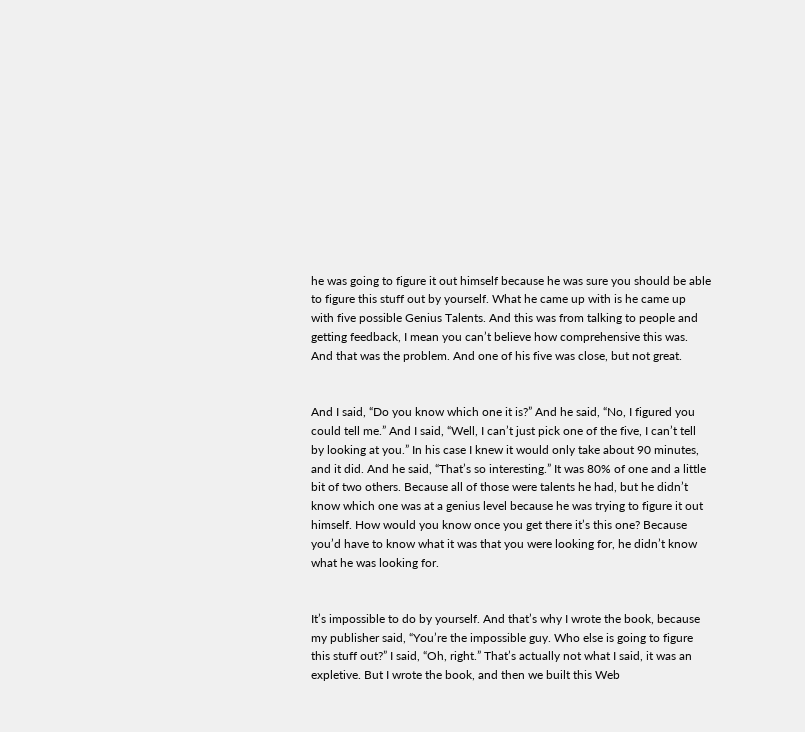he was going to figure it out himself because he was sure you should be able to figure this stuff out by yourself. What he came up with is he came up with five possible Genius Talents. And this was from talking to people and getting feedback, I mean you can’t believe how comprehensive this was. And that was the problem. And one of his five was close, but not great.


And I said, “Do you know which one it is?” And he said, “No, I figured you could tell me.” And I said, “Well, I can’t just pick one of the five, I can’t tell by looking at you.” In his case I knew it would only take about 90 minutes, and it did. And he said, “That’s so interesting.” It was 80% of one and a little bit of two others. Because all of those were talents he had, but he didn’t know which one was at a genius level because he was trying to figure it out himself. How would you know once you get there it’s this one? Because you’d have to know what it was that you were looking for, he didn’t know what he was looking for.


It’s impossible to do by yourself. And that’s why I wrote the book, because my publisher said, “You’re the impossible guy. Who else is going to figure this stuff out?” I said, “Oh, right.” That’s actually not what I said, it was an expletive. But I wrote the book, and then we built this Web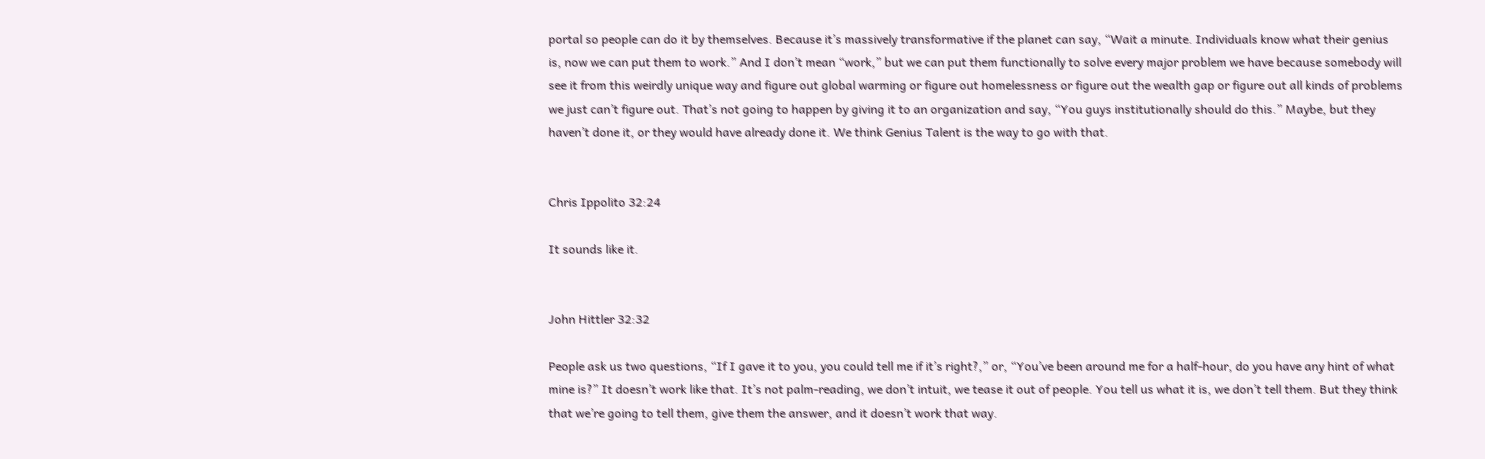portal so people can do it by themselves. Because it’s massively transformative if the planet can say, “Wait a minute. Individuals know what their genius is, now we can put them to work.” And I don’t mean “work,” but we can put them functionally to solve every major problem we have because somebody will see it from this weirdly unique way and figure out global warming or figure out homelessness or figure out the wealth gap or figure out all kinds of problems we just can’t figure out. That’s not going to happen by giving it to an organization and say, “You guys institutionally should do this.” Maybe, but they haven’t done it, or they would have already done it. We think Genius Talent is the way to go with that.


Chris Ippolito 32:24

It sounds like it.


John Hittler 32:32

People ask us two questions, “If I gave it to you, you could tell me if it’s right?,” or, “You’ve been around me for a half-hour, do you have any hint of what mine is?” It doesn’t work like that. It’s not palm-reading, we don’t intuit, we tease it out of people. You tell us what it is, we don’t tell them. But they think that we’re going to tell them, give them the answer, and it doesn’t work that way.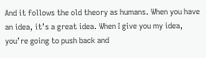And it follows the old theory as humans. When you have an idea, it’s a great idea. When I give you my idea, you’re going to push back and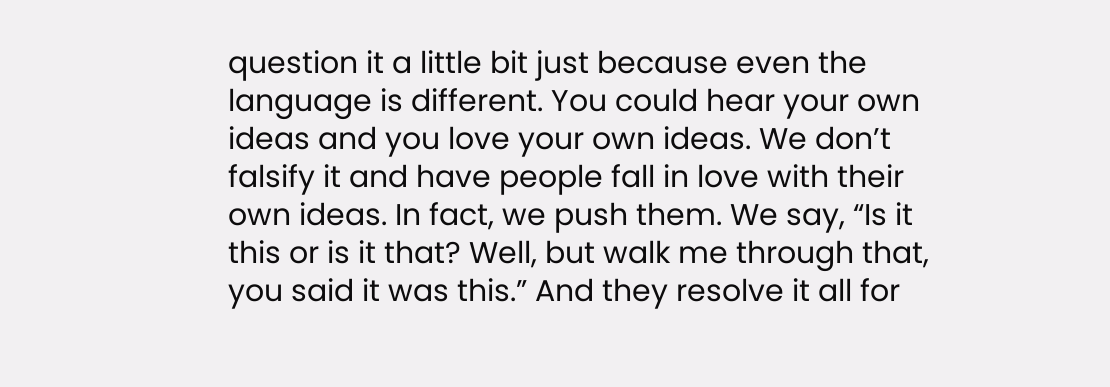question it a little bit just because even the language is different. You could hear your own ideas and you love your own ideas. We don’t falsify it and have people fall in love with their own ideas. In fact, we push them. We say, “Is it this or is it that? Well, but walk me through that, you said it was this.” And they resolve it all for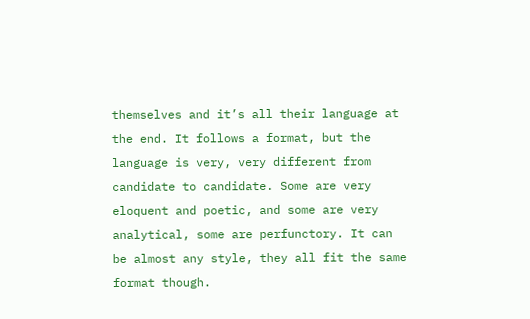themselves and it’s all their language at the end. It follows a format, but the language is very, very different from candidate to candidate. Some are very eloquent and poetic, and some are very analytical, some are perfunctory. It can be almost any style, they all fit the same format though.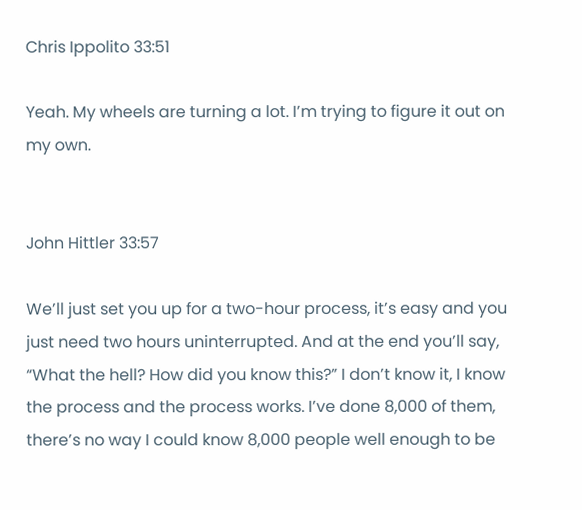Chris Ippolito 33:51

Yeah. My wheels are turning a lot. I’m trying to figure it out on my own.


John Hittler 33:57

We’ll just set you up for a two-hour process, it’s easy and you just need two hours uninterrupted. And at the end you’ll say, “What the hell? How did you know this?” I don’t know it, I know the process and the process works. I’ve done 8,000 of them, there’s no way I could know 8,000 people well enough to be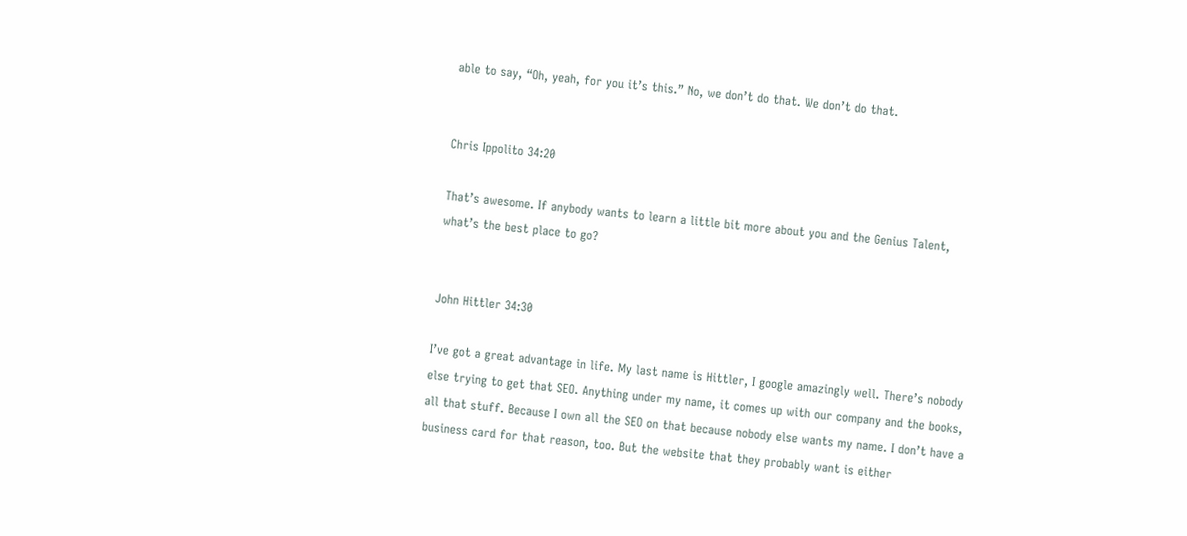able to say, “Oh, yeah, for you it’s this.” No, we don’t do that. We don’t do that.


Chris Ippolito 34:20

That’s awesome. If anybody wants to learn a little bit more about you and the Genius Talent, what’s the best place to go?


John Hittler 34:30

I’ve got a great advantage in life. My last name is Hittler, I google amazingly well. There’s nobody else trying to get that SEO. Anything under my name, it comes up with our company and the books, all that stuff. Because I own all the SEO on that because nobody else wants my name. I don’t have a business card for that reason, too. But the website that they probably want is either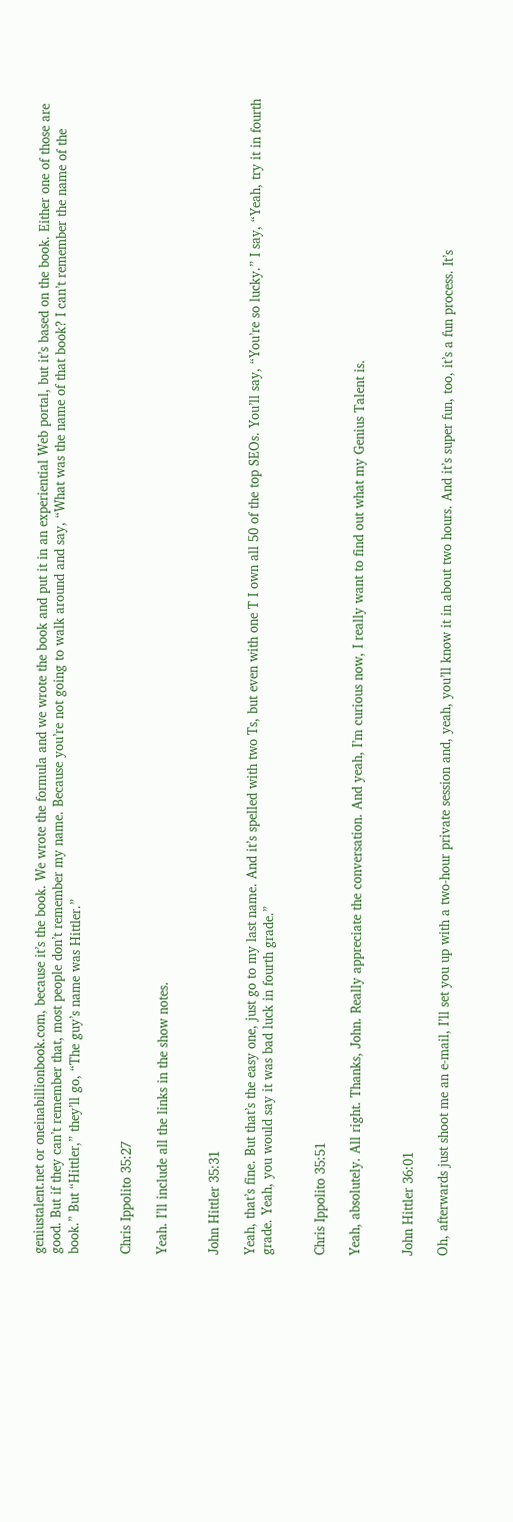geniustalent.net or oneinabillionbook.com, because it’s the book. We wrote the formula and we wrote the book and put it in an experiential Web portal, but it’s based on the book. Either one of those are good. But if they can’t remember that, most people don’t remember my name. Because you’re not going to walk around and say, “What was the name of that book? I can’t remember the name of the book.” But “Hittler,” they’ll go, “The guy’s name was Hittler.”


Chris Ippolito 35:27

Yeah. I’ll include all the links in the show notes.


John Hittler 35:31

Yeah, that’s fine. But that’s the easy one, just go to my last name. And it’s spelled with two Ts, but even with one T I own all 50 of the top SEOs. You’ll say, “You’re so lucky.” I say, “Yeah, try it in fourth grade. Yeah, you would say it was bad luck in fourth grade.”


Chris Ippolito 35:51

Yeah, absolutely. All right. Thanks, John. Really appreciate the conversation. And yeah, I’m curious now, I really want to find out what my Genius Talent is.


John Hittler 36:01

Oh, afterwards just shoot me an e-mail, I’ll set you up with a two-hour private session and, yeah, you’ll know it in about two hours. And it’s super fun, too, it’s a fun process. It’s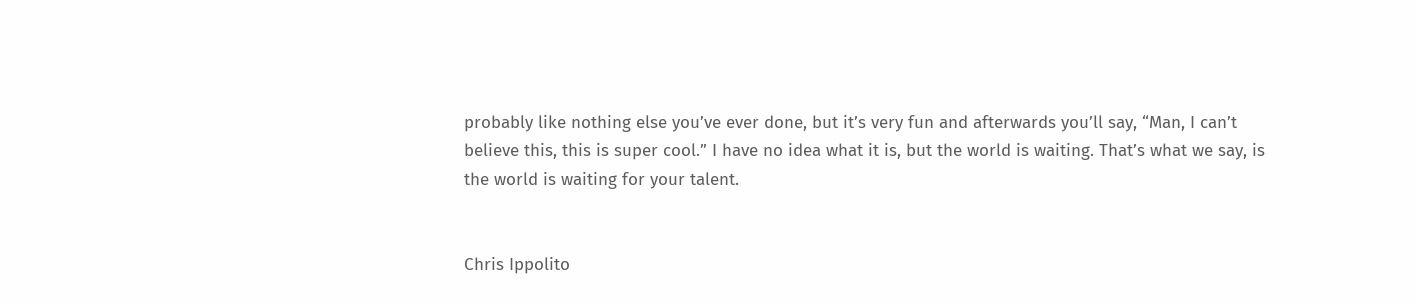probably like nothing else you’ve ever done, but it’s very fun and afterwards you’ll say, “Man, I can’t believe this, this is super cool.” I have no idea what it is, but the world is waiting. That’s what we say, is the world is waiting for your talent.


Chris Ippolito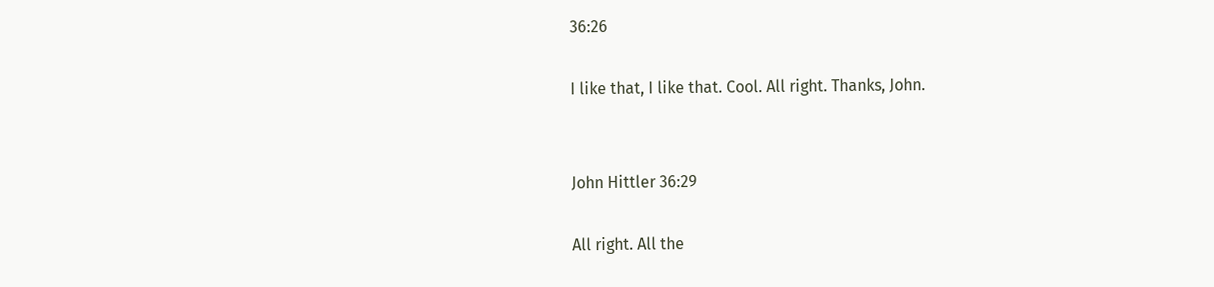36:26

I like that, I like that. Cool. All right. Thanks, John.


John Hittler 36:29

All right. All the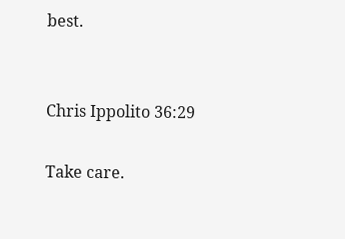best.


Chris Ippolito 36:29

Take care.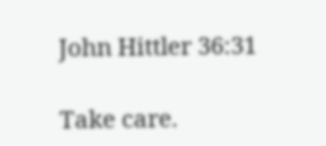John Hittler 36:31

Take care.